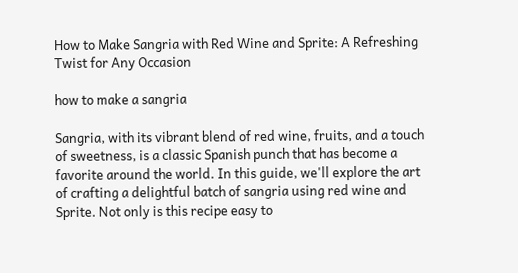How to Make Sangria with Red Wine and Sprite: A Refreshing Twist for Any Occasion

how to make a sangria

Sangria, with its vibrant blend of red wine, fruits, and a touch of sweetness, is a classic Spanish punch that has become a favorite around the world. In this guide, we'll explore the art of crafting a delightful batch of sangria using red wine and Sprite. Not only is this recipe easy to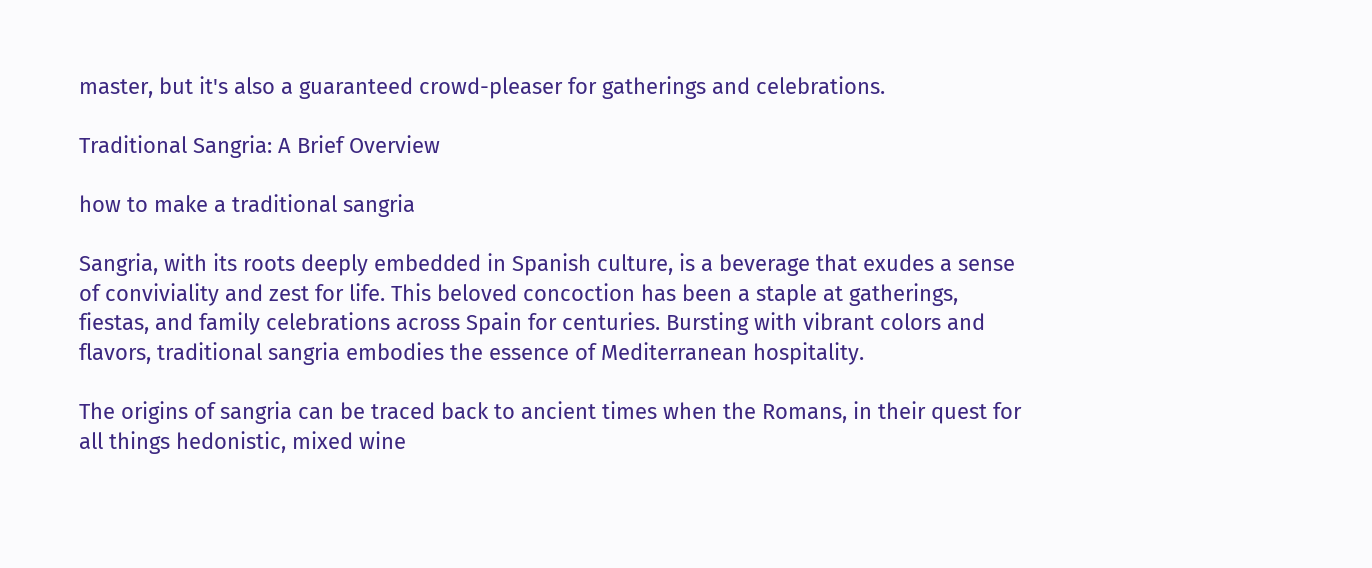master, but it's also a guaranteed crowd-pleaser for gatherings and celebrations.

Traditional Sangria: A Brief Overview

how to make a traditional sangria

Sangria, with its roots deeply embedded in Spanish culture, is a beverage that exudes a sense of conviviality and zest for life. This beloved concoction has been a staple at gatherings, fiestas, and family celebrations across Spain for centuries. Bursting with vibrant colors and flavors, traditional sangria embodies the essence of Mediterranean hospitality.

The origins of sangria can be traced back to ancient times when the Romans, in their quest for all things hedonistic, mixed wine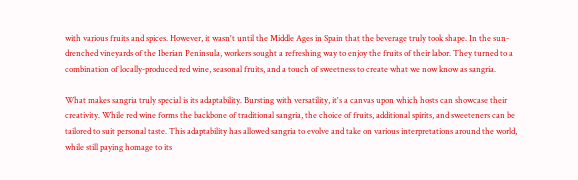with various fruits and spices. However, it wasn't until the Middle Ages in Spain that the beverage truly took shape. In the sun-drenched vineyards of the Iberian Peninsula, workers sought a refreshing way to enjoy the fruits of their labor. They turned to a combination of locally-produced red wine, seasonal fruits, and a touch of sweetness to create what we now know as sangria.

What makes sangria truly special is its adaptability. Bursting with versatility, it's a canvas upon which hosts can showcase their creativity. While red wine forms the backbone of traditional sangria, the choice of fruits, additional spirits, and sweeteners can be tailored to suit personal taste. This adaptability has allowed sangria to evolve and take on various interpretations around the world, while still paying homage to its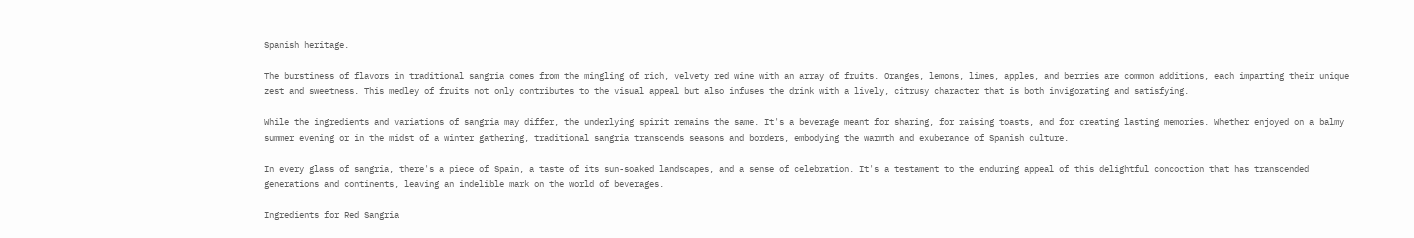Spanish heritage.

The burstiness of flavors in traditional sangria comes from the mingling of rich, velvety red wine with an array of fruits. Oranges, lemons, limes, apples, and berries are common additions, each imparting their unique zest and sweetness. This medley of fruits not only contributes to the visual appeal but also infuses the drink with a lively, citrusy character that is both invigorating and satisfying.

While the ingredients and variations of sangria may differ, the underlying spirit remains the same. It's a beverage meant for sharing, for raising toasts, and for creating lasting memories. Whether enjoyed on a balmy summer evening or in the midst of a winter gathering, traditional sangria transcends seasons and borders, embodying the warmth and exuberance of Spanish culture.

In every glass of sangria, there's a piece of Spain, a taste of its sun-soaked landscapes, and a sense of celebration. It's a testament to the enduring appeal of this delightful concoction that has transcended generations and continents, leaving an indelible mark on the world of beverages.

Ingredients for Red Sangria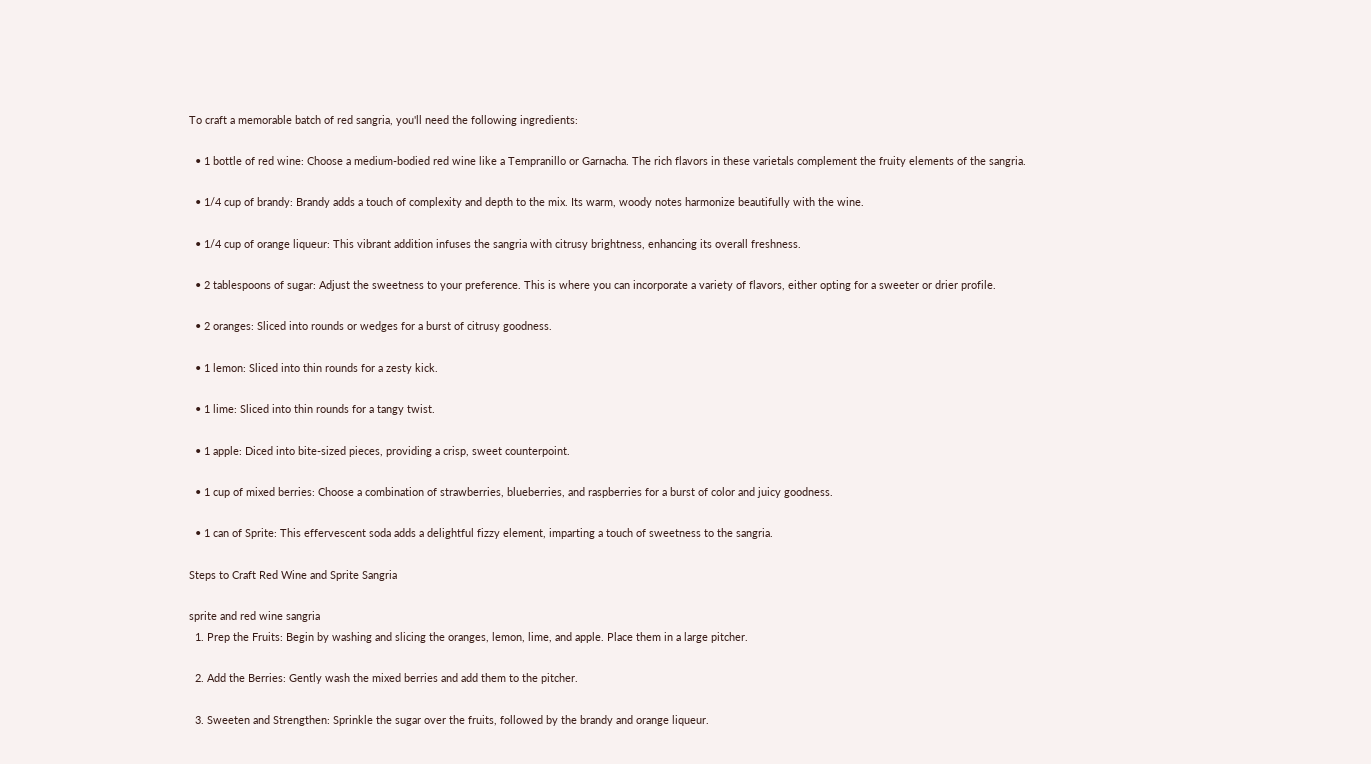To craft a memorable batch of red sangria, you'll need the following ingredients:

  • 1 bottle of red wine: Choose a medium-bodied red wine like a Tempranillo or Garnacha. The rich flavors in these varietals complement the fruity elements of the sangria.

  • 1/4 cup of brandy: Brandy adds a touch of complexity and depth to the mix. Its warm, woody notes harmonize beautifully with the wine.

  • 1/4 cup of orange liqueur: This vibrant addition infuses the sangria with citrusy brightness, enhancing its overall freshness.

  • 2 tablespoons of sugar: Adjust the sweetness to your preference. This is where you can incorporate a variety of flavors, either opting for a sweeter or drier profile.

  • 2 oranges: Sliced into rounds or wedges for a burst of citrusy goodness.

  • 1 lemon: Sliced into thin rounds for a zesty kick.

  • 1 lime: Sliced into thin rounds for a tangy twist.

  • 1 apple: Diced into bite-sized pieces, providing a crisp, sweet counterpoint.

  • 1 cup of mixed berries: Choose a combination of strawberries, blueberries, and raspberries for a burst of color and juicy goodness.

  • 1 can of Sprite: This effervescent soda adds a delightful fizzy element, imparting a touch of sweetness to the sangria.

Steps to Craft Red Wine and Sprite Sangria

sprite and red wine sangria
  1. Prep the Fruits: Begin by washing and slicing the oranges, lemon, lime, and apple. Place them in a large pitcher.

  2. Add the Berries: Gently wash the mixed berries and add them to the pitcher.

  3. Sweeten and Strengthen: Sprinkle the sugar over the fruits, followed by the brandy and orange liqueur.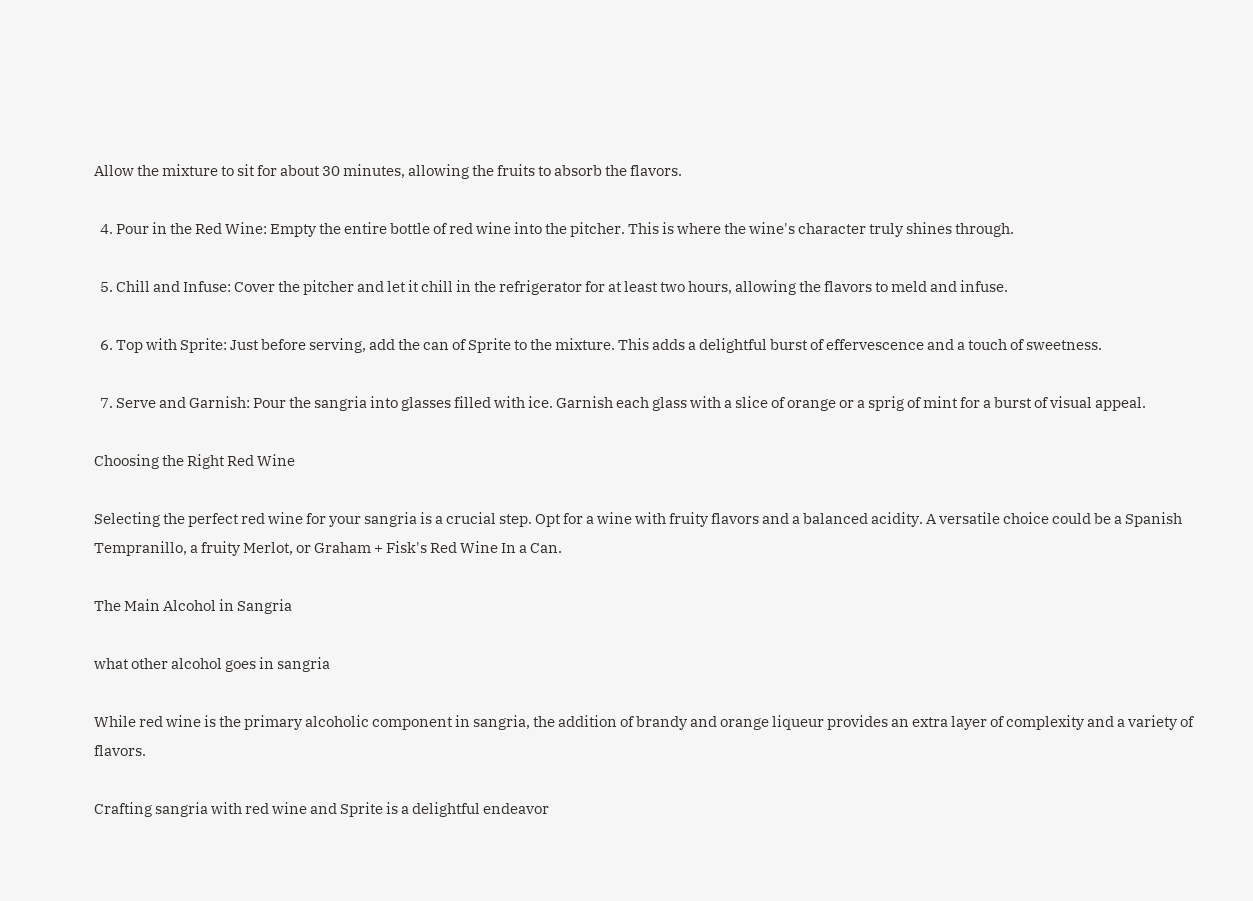Allow the mixture to sit for about 30 minutes, allowing the fruits to absorb the flavors.

  4. Pour in the Red Wine: Empty the entire bottle of red wine into the pitcher. This is where the wine's character truly shines through.

  5. Chill and Infuse: Cover the pitcher and let it chill in the refrigerator for at least two hours, allowing the flavors to meld and infuse.

  6. Top with Sprite: Just before serving, add the can of Sprite to the mixture. This adds a delightful burst of effervescence and a touch of sweetness.

  7. Serve and Garnish: Pour the sangria into glasses filled with ice. Garnish each glass with a slice of orange or a sprig of mint for a burst of visual appeal.

Choosing the Right Red Wine

Selecting the perfect red wine for your sangria is a crucial step. Opt for a wine with fruity flavors and a balanced acidity. A versatile choice could be a Spanish Tempranillo, a fruity Merlot, or Graham + Fisk's Red Wine In a Can.

The Main Alcohol in Sangria

what other alcohol goes in sangria

While red wine is the primary alcoholic component in sangria, the addition of brandy and orange liqueur provides an extra layer of complexity and a variety of flavors.

Crafting sangria with red wine and Sprite is a delightful endeavor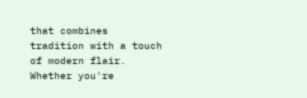that combines tradition with a touch of modern flair. Whether you're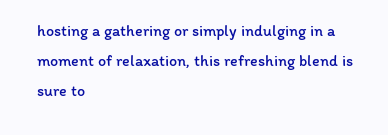hosting a gathering or simply indulging in a moment of relaxation, this refreshing blend is sure to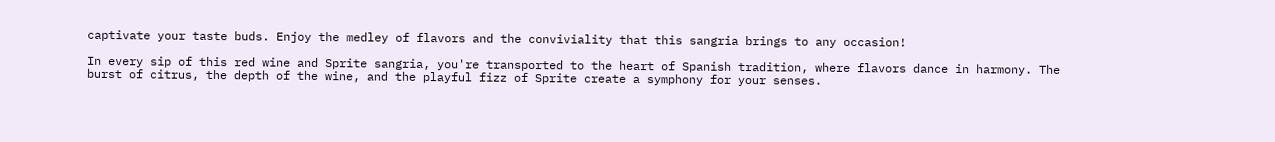captivate your taste buds. Enjoy the medley of flavors and the conviviality that this sangria brings to any occasion!

In every sip of this red wine and Sprite sangria, you're transported to the heart of Spanish tradition, where flavors dance in harmony. The burst of citrus, the depth of the wine, and the playful fizz of Sprite create a symphony for your senses.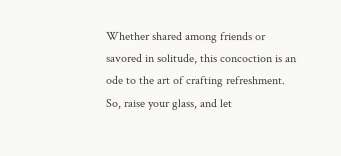Whether shared among friends or savored in solitude, this concoction is an ode to the art of crafting refreshment. So, raise your glass, and let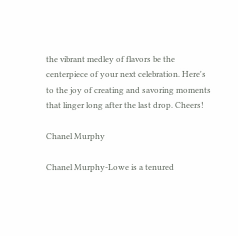the vibrant medley of flavors be the centerpiece of your next celebration. Here's to the joy of creating and savoring moments that linger long after the last drop. Cheers!

Chanel Murphy

Chanel Murphy-Lowe is a tenured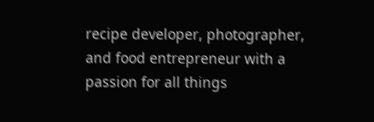recipe developer, photographer, and food entrepreneur with a passion for all things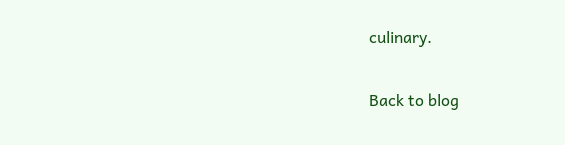culinary.

Back to blog